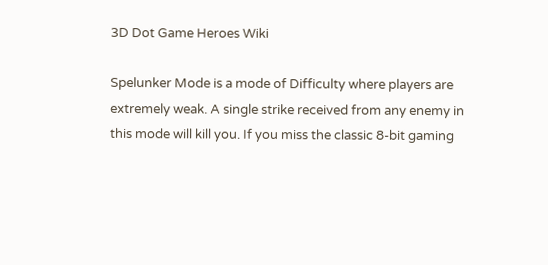3D Dot Game Heroes Wiki

Spelunker Mode is a mode of Difficulty where players are extremely weak. A single strike received from any enemy in this mode will kill you. If you miss the classic 8-bit gaming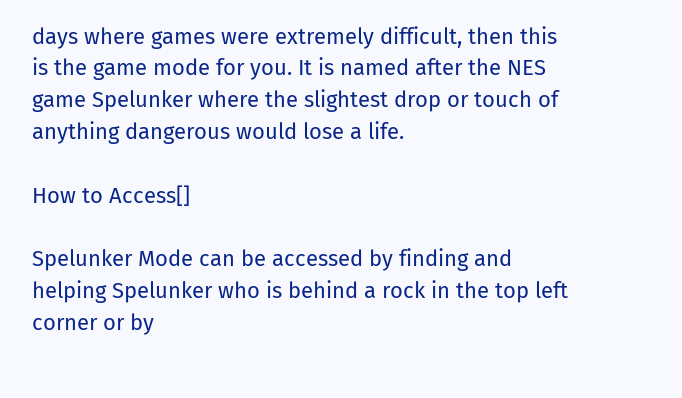days where games were extremely difficult, then this is the game mode for you. It is named after the NES game Spelunker where the slightest drop or touch of anything dangerous would lose a life.

How to Access[]

Spelunker Mode can be accessed by finding and helping Spelunker who is behind a rock in the top left corner or by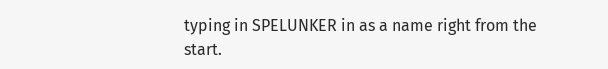typing in SPELUNKER in as a name right from the start.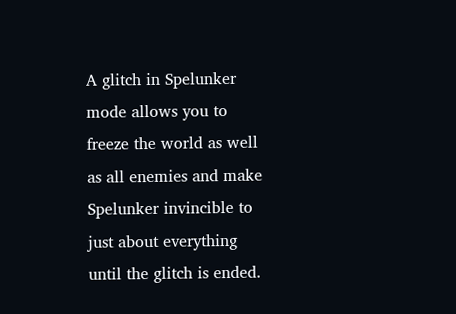A glitch in Spelunker mode allows you to freeze the world as well as all enemies and make Spelunker invincible to just about everything until the glitch is ended.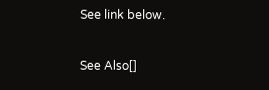See link below.

See Also[]